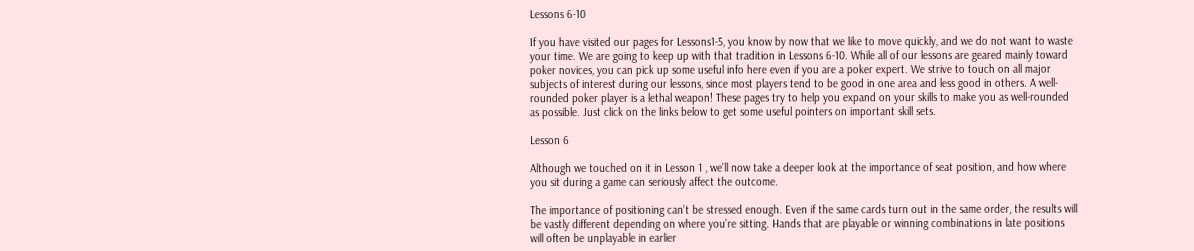Lessons 6-10

If you have visited our pages for Lessons1-5, you know by now that we like to move quickly, and we do not want to waste your time. We are going to keep up with that tradition in Lessons 6-10. While all of our lessons are geared mainly toward poker novices, you can pick up some useful info here even if you are a poker expert. We strive to touch on all major subjects of interest during our lessons, since most players tend to be good in one area and less good in others. A well-rounded poker player is a lethal weapon! These pages try to help you expand on your skills to make you as well-rounded as possible. Just click on the links below to get some useful pointers on important skill sets.

Lesson 6

Although we touched on it in Lesson 1 , we’ll now take a deeper look at the importance of seat position, and how where you sit during a game can seriously affect the outcome.

The importance of positioning can’t be stressed enough. Even if the same cards turn out in the same order, the results will be vastly different depending on where you’re sitting. Hands that are playable or winning combinations in late positions will often be unplayable in earlier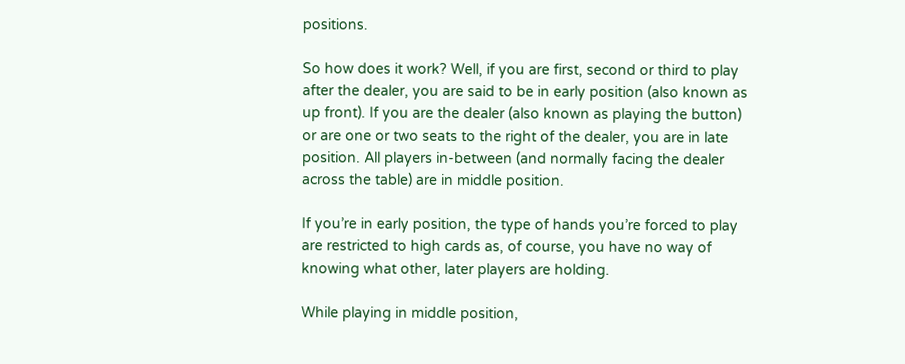positions.

So how does it work? Well, if you are first, second or third to play after the dealer, you are said to be in early position (also known as up front). If you are the dealer (also known as playing the button) or are one or two seats to the right of the dealer, you are in late position. All players in-between (and normally facing the dealer across the table) are in middle position.

If you’re in early position, the type of hands you’re forced to play are restricted to high cards as, of course, you have no way of knowing what other, later players are holding.

While playing in middle position,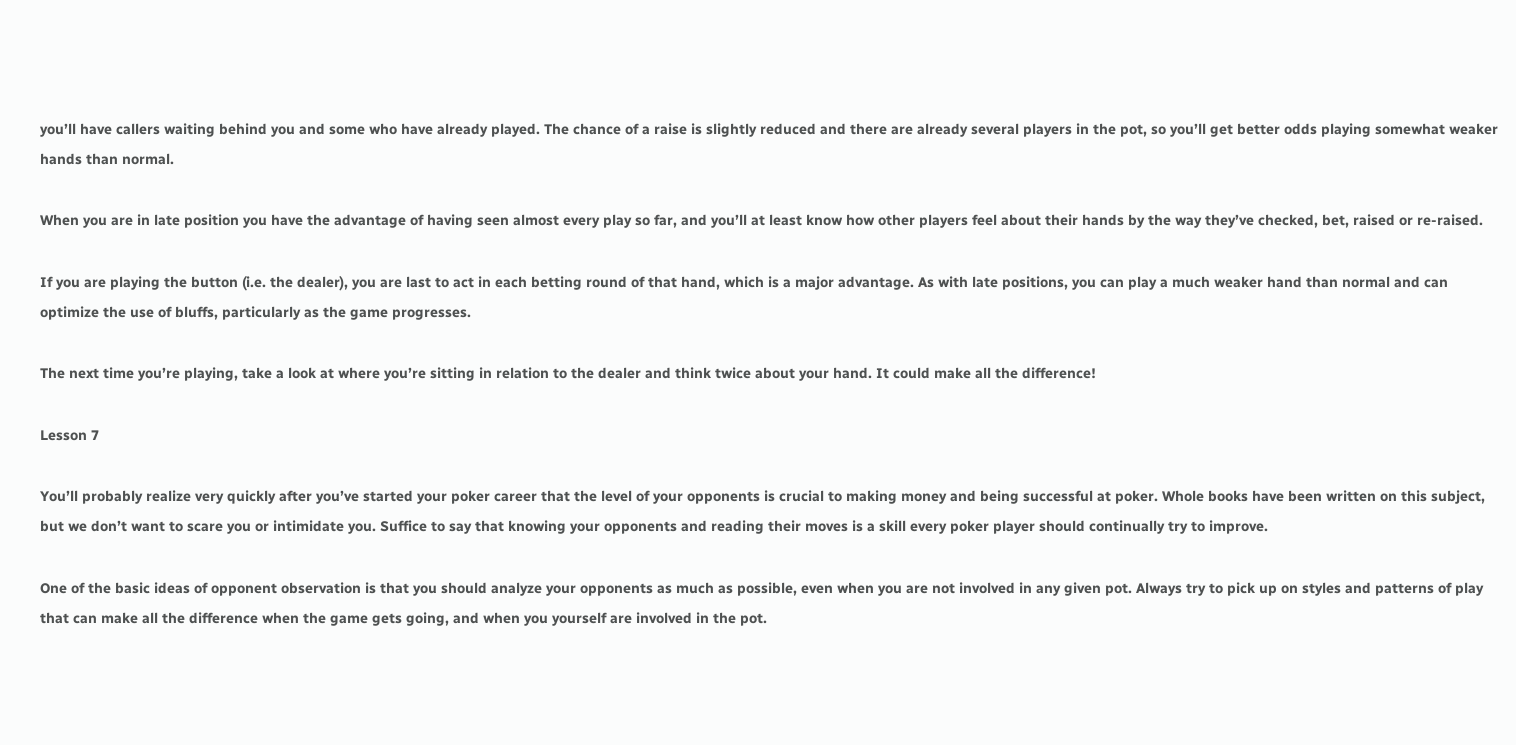you’ll have callers waiting behind you and some who have already played. The chance of a raise is slightly reduced and there are already several players in the pot, so you’ll get better odds playing somewhat weaker hands than normal.

When you are in late position you have the advantage of having seen almost every play so far, and you’ll at least know how other players feel about their hands by the way they’ve checked, bet, raised or re-raised.

If you are playing the button (i.e. the dealer), you are last to act in each betting round of that hand, which is a major advantage. As with late positions, you can play a much weaker hand than normal and can optimize the use of bluffs, particularly as the game progresses.

The next time you’re playing, take a look at where you’re sitting in relation to the dealer and think twice about your hand. It could make all the difference!

Lesson 7

You’ll probably realize very quickly after you’ve started your poker career that the level of your opponents is crucial to making money and being successful at poker. Whole books have been written on this subject, but we don’t want to scare you or intimidate you. Suffice to say that knowing your opponents and reading their moves is a skill every poker player should continually try to improve.

One of the basic ideas of opponent observation is that you should analyze your opponents as much as possible, even when you are not involved in any given pot. Always try to pick up on styles and patterns of play that can make all the difference when the game gets going, and when you yourself are involved in the pot.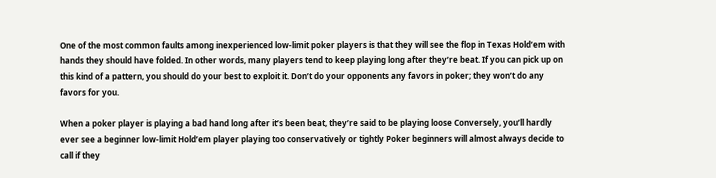One of the most common faults among inexperienced low-limit poker players is that they will see the flop in Texas Hold’em with hands they should have folded. In other words, many players tend to keep playing long after they’re beat. If you can pick up on this kind of a pattern, you should do your best to exploit it. Don’t do your opponents any favors in poker; they won’t do any favors for you.

When a poker player is playing a bad hand long after it’s been beat, they’re said to be playing loose Conversely, you’ll hardly ever see a beginner low-limit Hold’em player playing too conservatively or tightly Poker beginners will almost always decide to call if they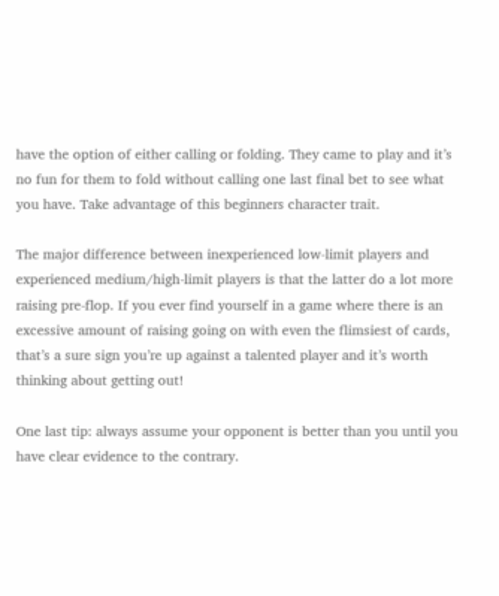have the option of either calling or folding. They came to play and it’s no fun for them to fold without calling one last final bet to see what you have. Take advantage of this beginners character trait.

The major difference between inexperienced low-limit players and experienced medium/high-limit players is that the latter do a lot more raising pre-flop. If you ever find yourself in a game where there is an excessive amount of raising going on with even the flimsiest of cards, that’s a sure sign you’re up against a talented player and it’s worth thinking about getting out!

One last tip: always assume your opponent is better than you until you have clear evidence to the contrary.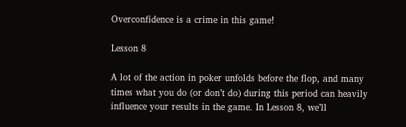Overconfidence is a crime in this game!

Lesson 8

A lot of the action in poker unfolds before the flop, and many times what you do (or don’t do) during this period can heavily influence your results in the game. In Lesson 8, we’ll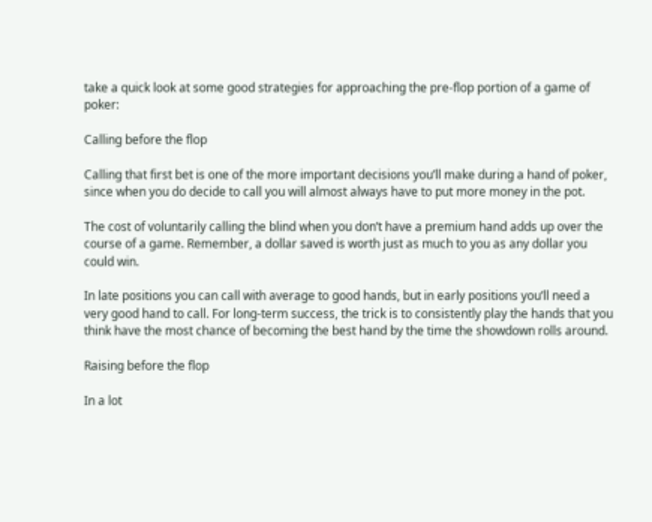take a quick look at some good strategies for approaching the pre-flop portion of a game of poker:

Calling before the flop

Calling that first bet is one of the more important decisions you’ll make during a hand of poker, since when you do decide to call you will almost always have to put more money in the pot.

The cost of voluntarily calling the blind when you don’t have a premium hand adds up over the course of a game. Remember, a dollar saved is worth just as much to you as any dollar you could win.

In late positions you can call with average to good hands, but in early positions you’ll need a very good hand to call. For long-term success, the trick is to consistently play the hands that you think have the most chance of becoming the best hand by the time the showdown rolls around.

Raising before the flop

In a lot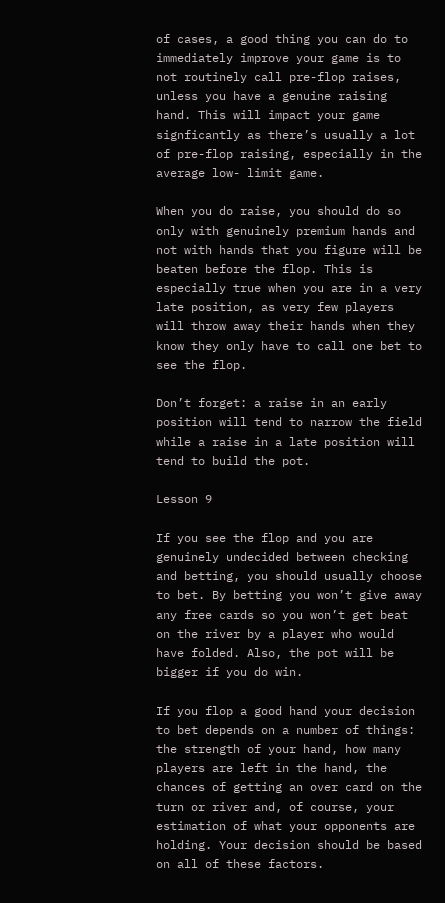of cases, a good thing you can do to immediately improve your game is to not routinely call pre-flop raises, unless you have a genuine raising hand. This will impact your game signficantly as there’s usually a lot of pre-flop raising, especially in the average low- limit game.

When you do raise, you should do so only with genuinely premium hands and not with hands that you figure will be beaten before the flop. This is especially true when you are in a very late position, as very few players will throw away their hands when they know they only have to call one bet to see the flop.

Don’t forget: a raise in an early position will tend to narrow the field while a raise in a late position will tend to build the pot.

Lesson 9

If you see the flop and you are genuinely undecided between checking and betting, you should usually choose to bet. By betting you won’t give away any free cards so you won’t get beat on the river by a player who would have folded. Also, the pot will be bigger if you do win.

If you flop a good hand your decision to bet depends on a number of things: the strength of your hand, how many players are left in the hand, the chances of getting an over card on the turn or river and, of course, your estimation of what your opponents are holding. Your decision should be based on all of these factors.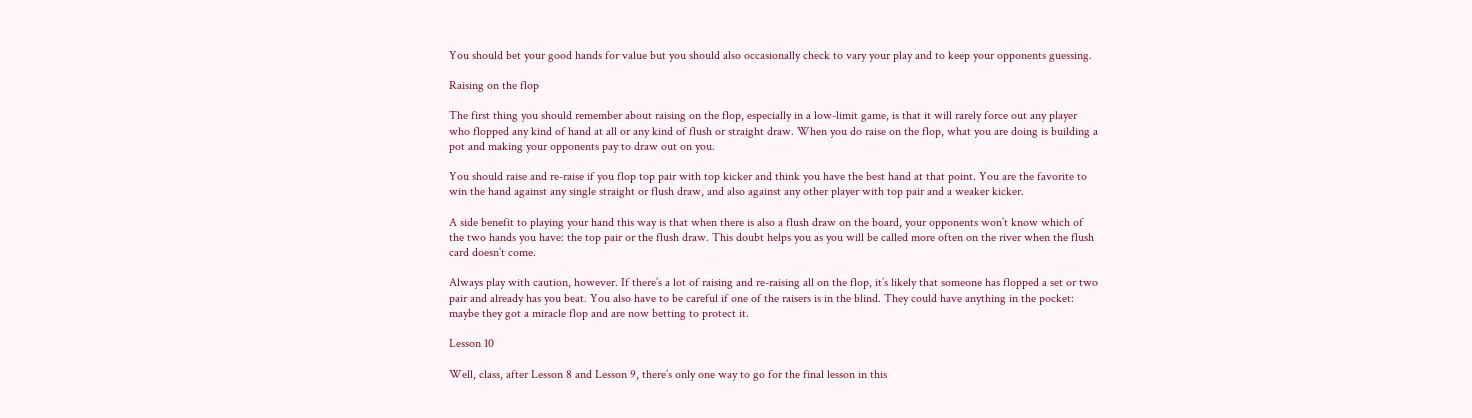You should bet your good hands for value but you should also occasionally check to vary your play and to keep your opponents guessing.

Raising on the flop

The first thing you should remember about raising on the flop, especially in a low-limit game, is that it will rarely force out any player who flopped any kind of hand at all or any kind of flush or straight draw. When you do raise on the flop, what you are doing is building a pot and making your opponents pay to draw out on you.

You should raise and re-raise if you flop top pair with top kicker and think you have the best hand at that point. You are the favorite to win the hand against any single straight or flush draw, and also against any other player with top pair and a weaker kicker.

A side benefit to playing your hand this way is that when there is also a flush draw on the board, your opponents won’t know which of the two hands you have: the top pair or the flush draw. This doubt helps you as you will be called more often on the river when the flush card doesn’t come.

Always play with caution, however. If there’s a lot of raising and re-raising all on the flop, it’s likely that someone has flopped a set or two pair and already has you beat. You also have to be careful if one of the raisers is in the blind. They could have anything in the pocket: maybe they got a miracle flop and are now betting to protect it.

Lesson 10

Well, class, after Lesson 8 and Lesson 9, there’s only one way to go for the final lesson in this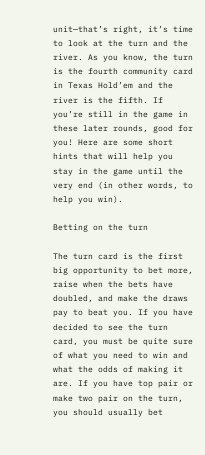unit—that’s right, it’s time to look at the turn and the river. As you know, the turn is the fourth community card in Texas Hold’em and the river is the fifth. If you’re still in the game in these later rounds, good for you! Here are some short hints that will help you stay in the game until the very end (in other words, to help you win).

Betting on the turn

The turn card is the first big opportunity to bet more, raise when the bets have doubled, and make the draws pay to beat you. If you have decided to see the turn card, you must be quite sure of what you need to win and what the odds of making it are. If you have top pair or make two pair on the turn, you should usually bet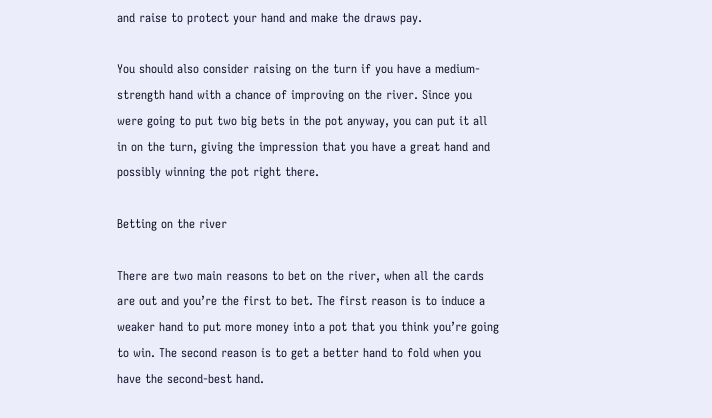and raise to protect your hand and make the draws pay.

You should also consider raising on the turn if you have a medium-strength hand with a chance of improving on the river. Since you were going to put two big bets in the pot anyway, you can put it all in on the turn, giving the impression that you have a great hand and possibly winning the pot right there.

Betting on the river

There are two main reasons to bet on the river, when all the cards are out and you’re the first to bet. The first reason is to induce a weaker hand to put more money into a pot that you think you’re going to win. The second reason is to get a better hand to fold when you have the second-best hand.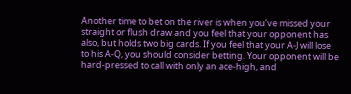Another time to bet on the river is when you’ve missed your straight or flush draw and you feel that your opponent has also, but holds two big cards. If you feel that your A-J will lose to his A-Q, you should consider betting. Your opponent will be hard-pressed to call with only an ace-high, and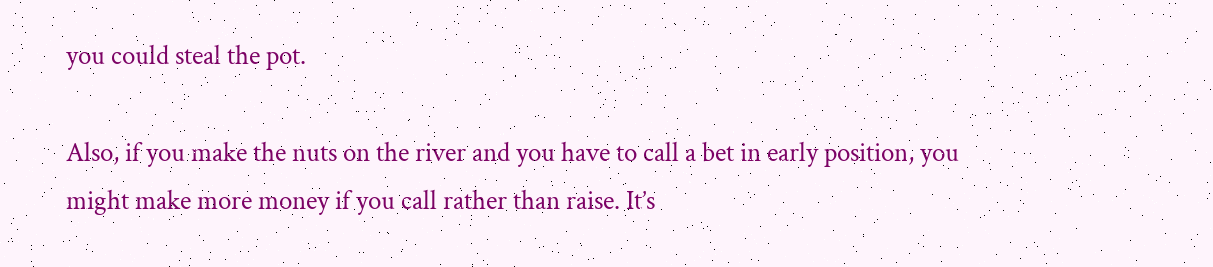you could steal the pot.

Also, if you make the nuts on the river and you have to call a bet in early position, you might make more money if you call rather than raise. It’s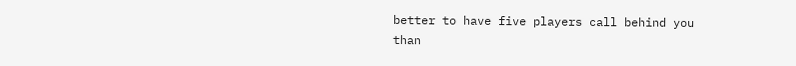better to have five players call behind you than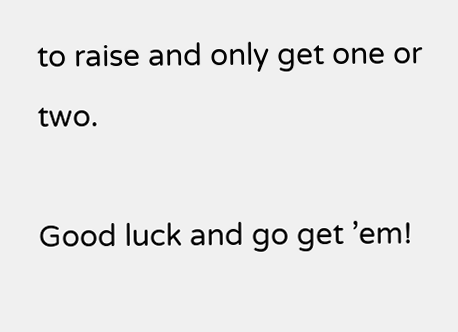to raise and only get one or two.

Good luck and go get ’em!